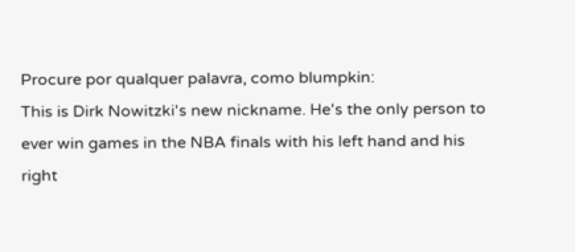Procure por qualquer palavra, como blumpkin:
This is Dirk Nowitzki's new nickname. He's the only person to ever win games in the NBA finals with his left hand and his right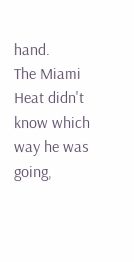hand.
The Miami Heat didn't know which way he was going,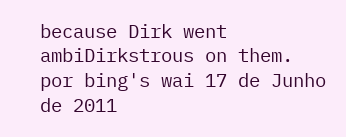because Dirk went ambiDirkstrous on them.
por bing's wai 17 de Junho de 2011